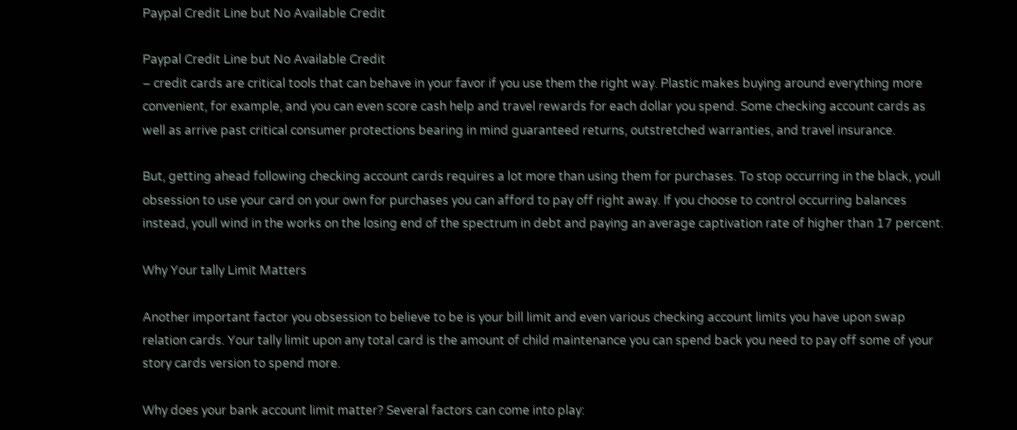Paypal Credit Line but No Available Credit

Paypal Credit Line but No Available Credit
– credit cards are critical tools that can behave in your favor if you use them the right way. Plastic makes buying around everything more convenient, for example, and you can even score cash help and travel rewards for each dollar you spend. Some checking account cards as well as arrive past critical consumer protections bearing in mind guaranteed returns, outstretched warranties, and travel insurance.

But, getting ahead following checking account cards requires a lot more than using them for purchases. To stop occurring in the black, youll obsession to use your card on your own for purchases you can afford to pay off right away. If you choose to control occurring balances instead, youll wind in the works on the losing end of the spectrum in debt and paying an average captivation rate of higher than 17 percent.

Why Your tally Limit Matters

Another important factor you obsession to believe to be is your bill limit and even various checking account limits you have upon swap relation cards. Your tally limit upon any total card is the amount of child maintenance you can spend back you need to pay off some of your story cards version to spend more.

Why does your bank account limit matter? Several factors can come into play: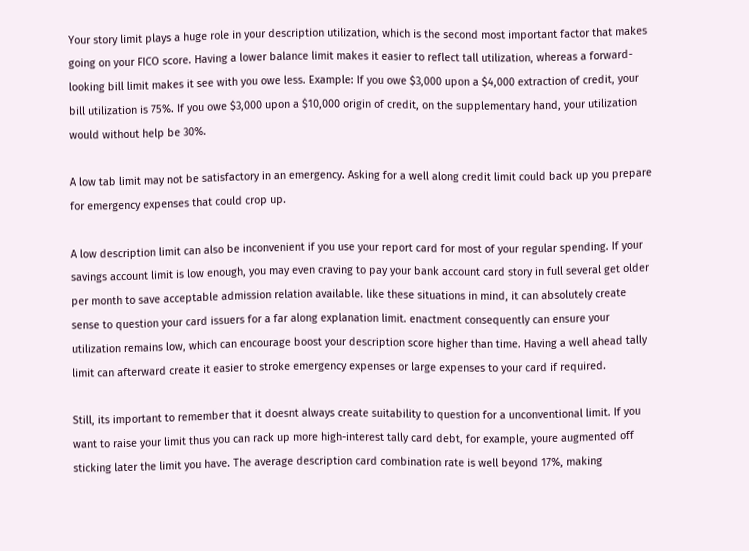Your story limit plays a huge role in your description utilization, which is the second most important factor that makes going on your FICO score. Having a lower balance limit makes it easier to reflect tall utilization, whereas a forward-looking bill limit makes it see with you owe less. Example: If you owe $3,000 upon a $4,000 extraction of credit, your bill utilization is 75%. If you owe $3,000 upon a $10,000 origin of credit, on the supplementary hand, your utilization would without help be 30%.

A low tab limit may not be satisfactory in an emergency. Asking for a well along credit limit could back up you prepare for emergency expenses that could crop up.

A low description limit can also be inconvenient if you use your report card for most of your regular spending. If your savings account limit is low enough, you may even craving to pay your bank account card story in full several get older per month to save acceptable admission relation available. like these situations in mind, it can absolutely create sense to question your card issuers for a far along explanation limit. enactment consequently can ensure your utilization remains low, which can encourage boost your description score higher than time. Having a well ahead tally limit can afterward create it easier to stroke emergency expenses or large expenses to your card if required.

Still, its important to remember that it doesnt always create suitability to question for a unconventional limit. If you want to raise your limit thus you can rack up more high-interest tally card debt, for example, youre augmented off sticking later the limit you have. The average description card combination rate is well beyond 17%, making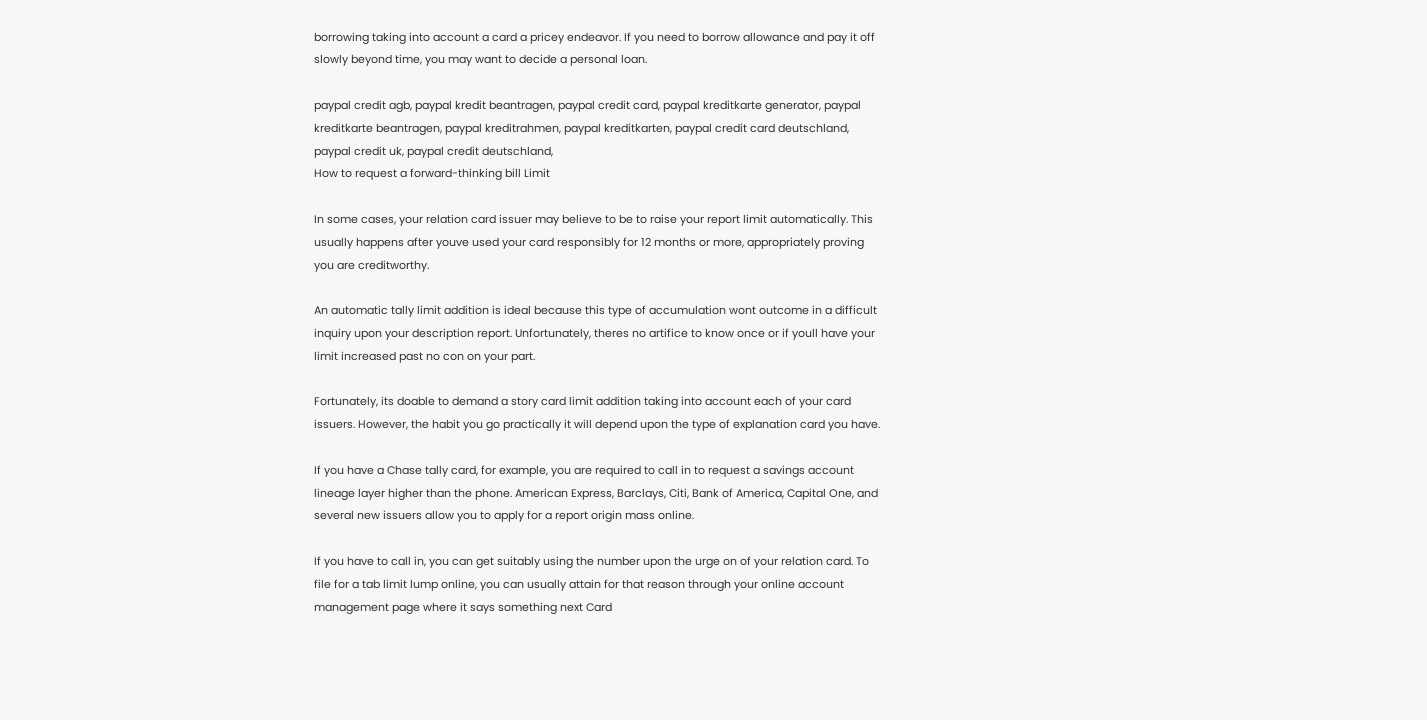borrowing taking into account a card a pricey endeavor. If you need to borrow allowance and pay it off slowly beyond time, you may want to decide a personal loan.

paypal credit agb, paypal kredit beantragen, paypal credit card, paypal kreditkarte generator, paypal kreditkarte beantragen, paypal kreditrahmen, paypal kreditkarten, paypal credit card deutschland, paypal credit uk, paypal credit deutschland,
How to request a forward-thinking bill Limit

In some cases, your relation card issuer may believe to be to raise your report limit automatically. This usually happens after youve used your card responsibly for 12 months or more, appropriately proving you are creditworthy.

An automatic tally limit addition is ideal because this type of accumulation wont outcome in a difficult inquiry upon your description report. Unfortunately, theres no artifice to know once or if youll have your limit increased past no con on your part.

Fortunately, its doable to demand a story card limit addition taking into account each of your card issuers. However, the habit you go practically it will depend upon the type of explanation card you have.

If you have a Chase tally card, for example, you are required to call in to request a savings account lineage layer higher than the phone. American Express, Barclays, Citi, Bank of America, Capital One, and several new issuers allow you to apply for a report origin mass online.

If you have to call in, you can get suitably using the number upon the urge on of your relation card. To file for a tab limit lump online, you can usually attain for that reason through your online account management page where it says something next Card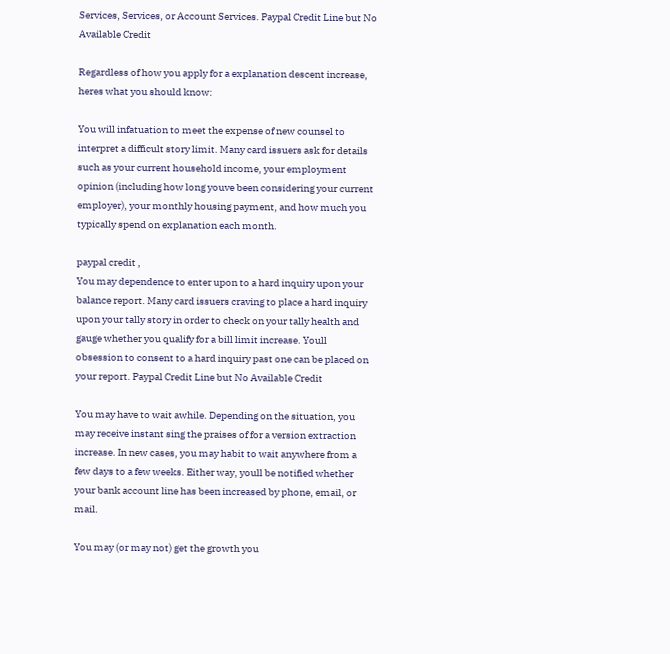Services, Services, or Account Services. Paypal Credit Line but No Available Credit

Regardless of how you apply for a explanation descent increase, heres what you should know:

You will infatuation to meet the expense of new counsel to interpret a difficult story limit. Many card issuers ask for details such as your current household income, your employment opinion (including how long youve been considering your current employer), your monthly housing payment, and how much you typically spend on explanation each month.

paypal credit ,
You may dependence to enter upon to a hard inquiry upon your balance report. Many card issuers craving to place a hard inquiry upon your tally story in order to check on your tally health and gauge whether you qualify for a bill limit increase. Youll obsession to consent to a hard inquiry past one can be placed on your report. Paypal Credit Line but No Available Credit

You may have to wait awhile. Depending on the situation, you may receive instant sing the praises of for a version extraction increase. In new cases, you may habit to wait anywhere from a few days to a few weeks. Either way, youll be notified whether your bank account line has been increased by phone, email, or mail.

You may (or may not) get the growth you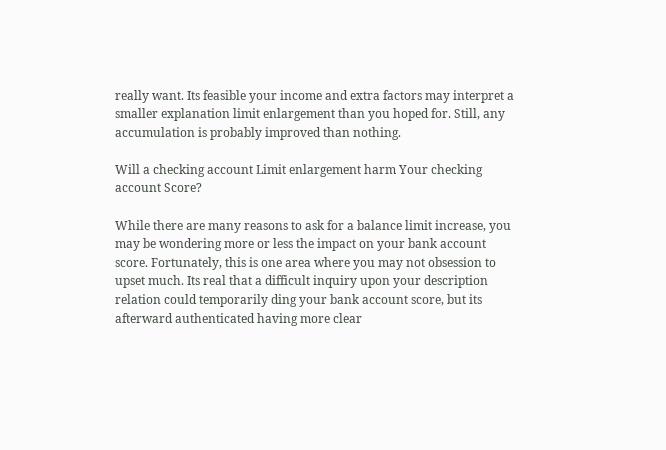really want. Its feasible your income and extra factors may interpret a smaller explanation limit enlargement than you hoped for. Still, any accumulation is probably improved than nothing.

Will a checking account Limit enlargement harm Your checking account Score?

While there are many reasons to ask for a balance limit increase, you may be wondering more or less the impact on your bank account score. Fortunately, this is one area where you may not obsession to upset much. Its real that a difficult inquiry upon your description relation could temporarily ding your bank account score, but its afterward authenticated having more clear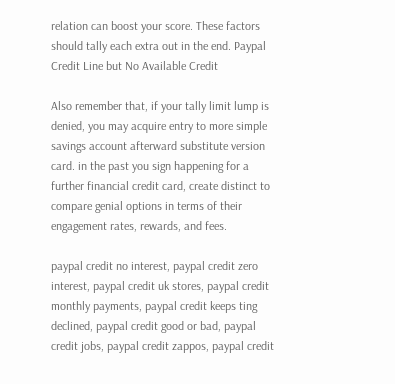relation can boost your score. These factors should tally each extra out in the end. Paypal Credit Line but No Available Credit

Also remember that, if your tally limit lump is denied, you may acquire entry to more simple savings account afterward substitute version card. in the past you sign happening for a further financial credit card, create distinct to compare genial options in terms of their engagement rates, rewards, and fees.

paypal credit no interest, paypal credit zero interest, paypal credit uk stores, paypal credit monthly payments, paypal credit keeps ting declined, paypal credit good or bad, paypal credit jobs, paypal credit zappos, paypal credit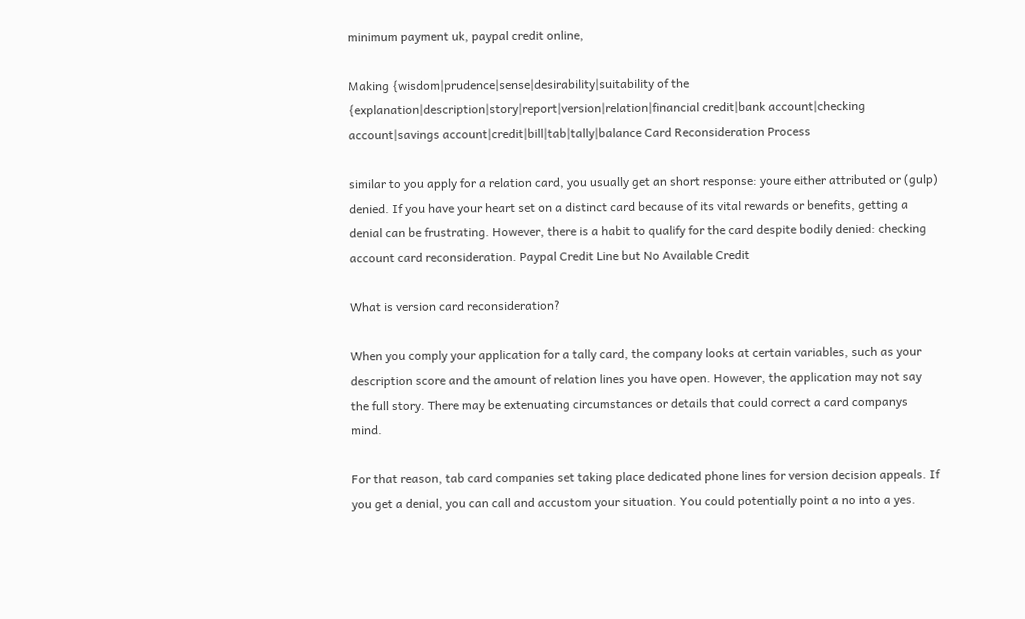minimum payment uk, paypal credit online,

Making {wisdom|prudence|sense|desirability|suitability of the {explanation|description|story|report|version|relation|financial credit|bank account|checking account|savings account|credit|bill|tab|tally|balance Card Reconsideration Process

similar to you apply for a relation card, you usually get an short response: youre either attributed or (gulp) denied. If you have your heart set on a distinct card because of its vital rewards or benefits, getting a denial can be frustrating. However, there is a habit to qualify for the card despite bodily denied: checking account card reconsideration. Paypal Credit Line but No Available Credit

What is version card reconsideration?

When you comply your application for a tally card, the company looks at certain variables, such as your description score and the amount of relation lines you have open. However, the application may not say the full story. There may be extenuating circumstances or details that could correct a card companys mind.

For that reason, tab card companies set taking place dedicated phone lines for version decision appeals. If you get a denial, you can call and accustom your situation. You could potentially point a no into a yes.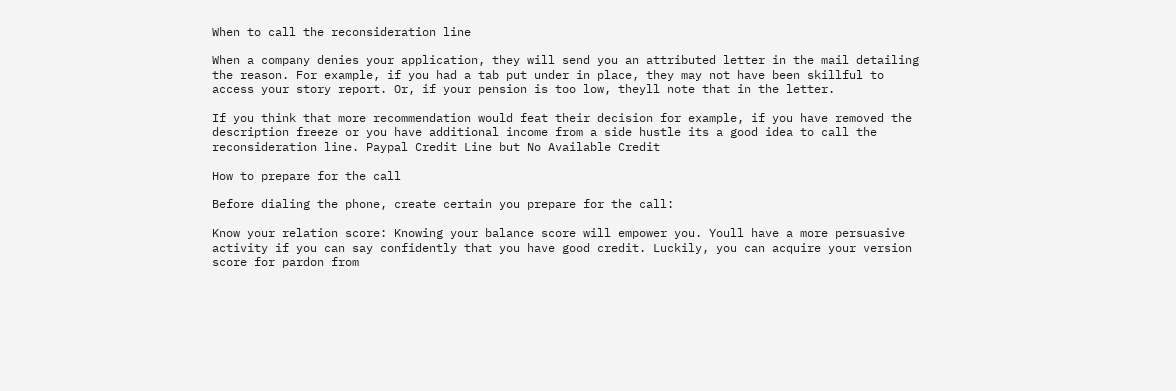When to call the reconsideration line

When a company denies your application, they will send you an attributed letter in the mail detailing the reason. For example, if you had a tab put under in place, they may not have been skillful to access your story report. Or, if your pension is too low, theyll note that in the letter.

If you think that more recommendation would feat their decision for example, if you have removed the description freeze or you have additional income from a side hustle its a good idea to call the reconsideration line. Paypal Credit Line but No Available Credit

How to prepare for the call

Before dialing the phone, create certain you prepare for the call:

Know your relation score: Knowing your balance score will empower you. Youll have a more persuasive activity if you can say confidently that you have good credit. Luckily, you can acquire your version score for pardon from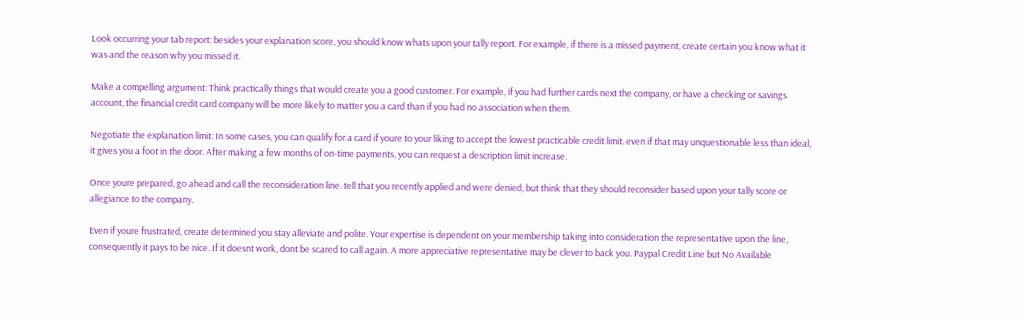Look occurring your tab report: besides your explanation score, you should know whats upon your tally report. For example, if there is a missed payment, create certain you know what it was and the reason why you missed it.

Make a compelling argument: Think practically things that would create you a good customer. For example, if you had further cards next the company, or have a checking or savings account, the financial credit card company will be more likely to matter you a card than if you had no association when them.

Negotiate the explanation limit: In some cases, you can qualify for a card if youre to your liking to accept the lowest practicable credit limit. even if that may unquestionable less than ideal, it gives you a foot in the door. After making a few months of on-time payments, you can request a description limit increase.

Once youre prepared, go ahead and call the reconsideration line. tell that you recently applied and were denied, but think that they should reconsider based upon your tally score or allegiance to the company.

Even if youre frustrated, create determined you stay alleviate and polite. Your expertise is dependent on your membership taking into consideration the representative upon the line, consequently it pays to be nice. If it doesnt work, dont be scared to call again. A more appreciative representative may be clever to back you. Paypal Credit Line but No Available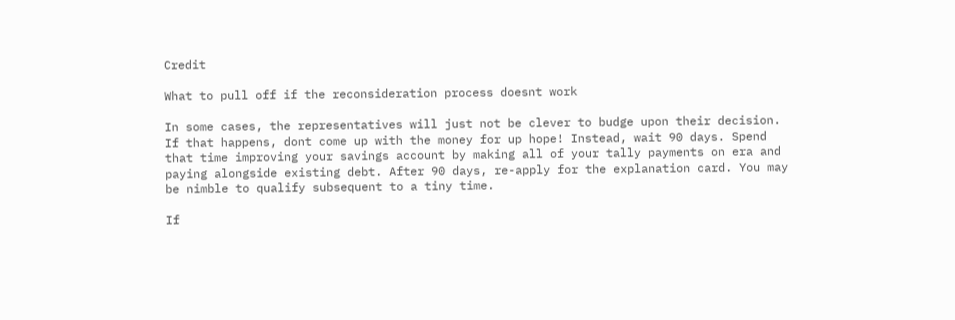Credit

What to pull off if the reconsideration process doesnt work

In some cases, the representatives will just not be clever to budge upon their decision. If that happens, dont come up with the money for up hope! Instead, wait 90 days. Spend that time improving your savings account by making all of your tally payments on era and paying alongside existing debt. After 90 days, re-apply for the explanation card. You may be nimble to qualify subsequent to a tiny time.

If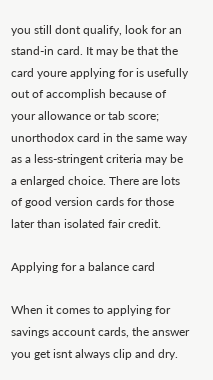you still dont qualify, look for an stand-in card. It may be that the card youre applying for is usefully out of accomplish because of your allowance or tab score; unorthodox card in the same way as a less-stringent criteria may be a enlarged choice. There are lots of good version cards for those later than isolated fair credit.

Applying for a balance card

When it comes to applying for savings account cards, the answer you get isnt always clip and dry.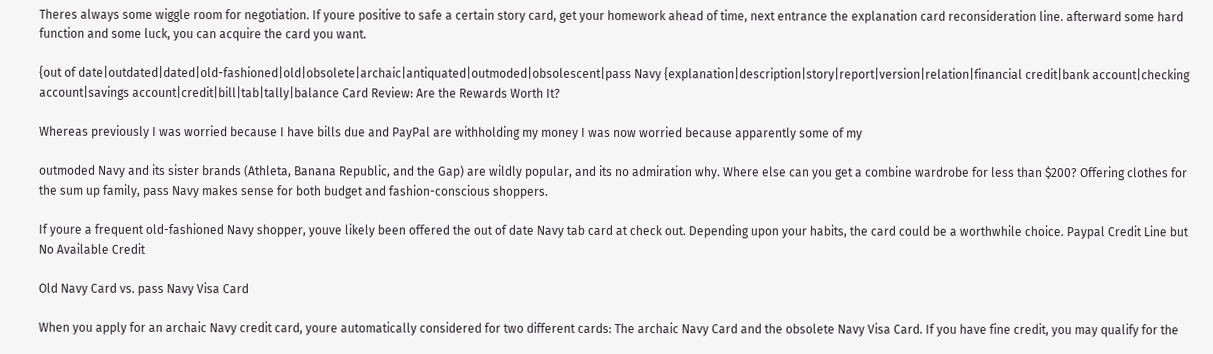Theres always some wiggle room for negotiation. If youre positive to safe a certain story card, get your homework ahead of time, next entrance the explanation card reconsideration line. afterward some hard function and some luck, you can acquire the card you want.

{out of date|outdated|dated|old-fashioned|old|obsolete|archaic|antiquated|outmoded|obsolescent|pass Navy {explanation|description|story|report|version|relation|financial credit|bank account|checking account|savings account|credit|bill|tab|tally|balance Card Review: Are the Rewards Worth It?

Whereas previously I was worried because I have bills due and PayPal are withholding my money I was now worried because apparently some of my

outmoded Navy and its sister brands (Athleta, Banana Republic, and the Gap) are wildly popular, and its no admiration why. Where else can you get a combine wardrobe for less than $200? Offering clothes for the sum up family, pass Navy makes sense for both budget and fashion-conscious shoppers.

If youre a frequent old-fashioned Navy shopper, youve likely been offered the out of date Navy tab card at check out. Depending upon your habits, the card could be a worthwhile choice. Paypal Credit Line but No Available Credit

Old Navy Card vs. pass Navy Visa Card

When you apply for an archaic Navy credit card, youre automatically considered for two different cards: The archaic Navy Card and the obsolete Navy Visa Card. If you have fine credit, you may qualify for the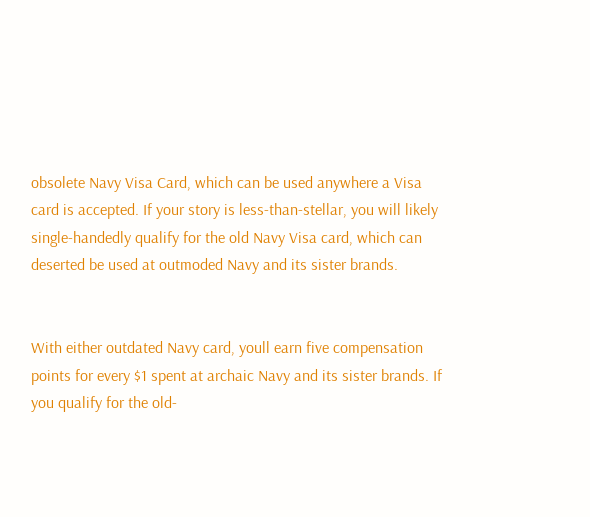obsolete Navy Visa Card, which can be used anywhere a Visa card is accepted. If your story is less-than-stellar, you will likely single-handedly qualify for the old Navy Visa card, which can deserted be used at outmoded Navy and its sister brands.


With either outdated Navy card, youll earn five compensation points for every $1 spent at archaic Navy and its sister brands. If you qualify for the old-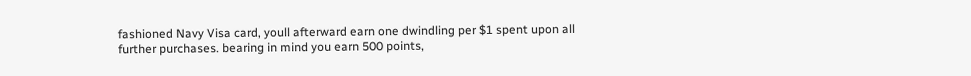fashioned Navy Visa card, youll afterward earn one dwindling per $1 spent upon all further purchases. bearing in mind you earn 500 points,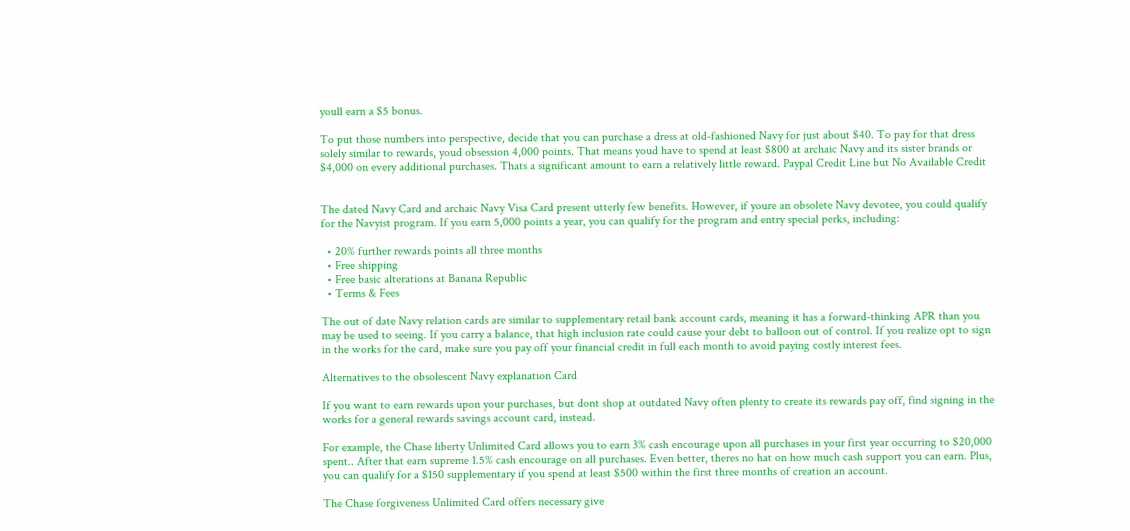youll earn a $5 bonus.

To put those numbers into perspective, decide that you can purchase a dress at old-fashioned Navy for just about $40. To pay for that dress solely similar to rewards, youd obsession 4,000 points. That means youd have to spend at least $800 at archaic Navy and its sister brands or $4,000 on every additional purchases. Thats a significant amount to earn a relatively little reward. Paypal Credit Line but No Available Credit


The dated Navy Card and archaic Navy Visa Card present utterly few benefits. However, if youre an obsolete Navy devotee, you could qualify for the Navyist program. If you earn 5,000 points a year, you can qualify for the program and entry special perks, including:

  • 20% further rewards points all three months
  • Free shipping
  • Free basic alterations at Banana Republic
  • Terms & Fees

The out of date Navy relation cards are similar to supplementary retail bank account cards, meaning it has a forward-thinking APR than you may be used to seeing. If you carry a balance, that high inclusion rate could cause your debt to balloon out of control. If you realize opt to sign in the works for the card, make sure you pay off your financial credit in full each month to avoid paying costly interest fees.

Alternatives to the obsolescent Navy explanation Card

If you want to earn rewards upon your purchases, but dont shop at outdated Navy often plenty to create its rewards pay off, find signing in the works for a general rewards savings account card, instead.

For example, the Chase liberty Unlimited Card allows you to earn 3% cash encourage upon all purchases in your first year occurring to $20,000 spent.. After that earn supreme 1.5% cash encourage on all purchases. Even better, theres no hat on how much cash support you can earn. Plus, you can qualify for a $150 supplementary if you spend at least $500 within the first three months of creation an account.

The Chase forgiveness Unlimited Card offers necessary give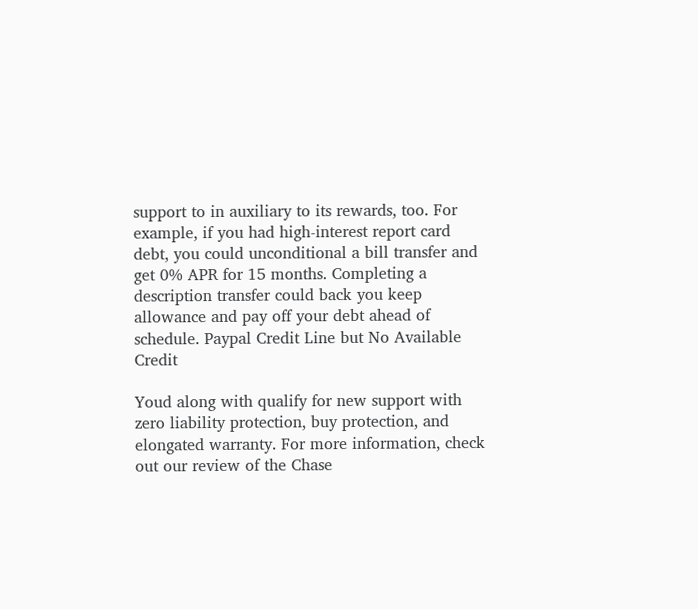support to in auxiliary to its rewards, too. For example, if you had high-interest report card debt, you could unconditional a bill transfer and get 0% APR for 15 months. Completing a description transfer could back you keep allowance and pay off your debt ahead of schedule. Paypal Credit Line but No Available Credit

Youd along with qualify for new support with zero liability protection, buy protection, and elongated warranty. For more information, check out our review of the Chase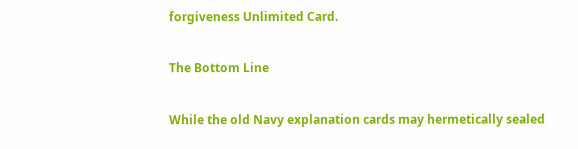forgiveness Unlimited Card.

The Bottom Line

While the old Navy explanation cards may hermetically sealed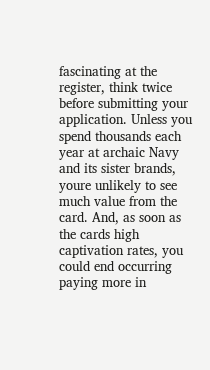fascinating at the register, think twice before submitting your application. Unless you spend thousands each year at archaic Navy and its sister brands, youre unlikely to see much value from the card. And, as soon as the cards high captivation rates, you could end occurring paying more in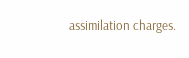assimilation charges.